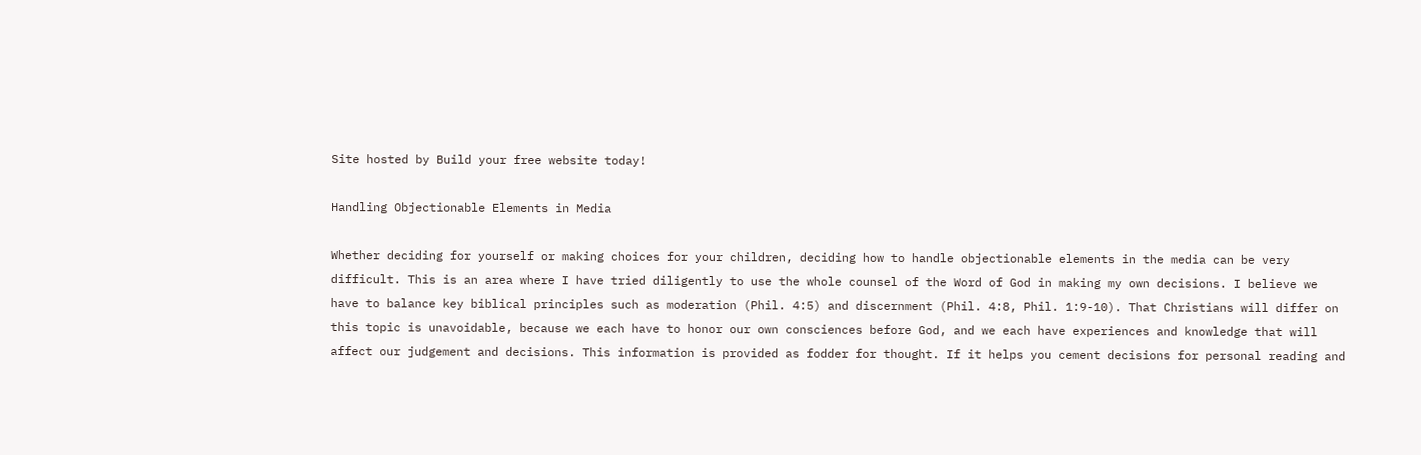Site hosted by Build your free website today!

Handling Objectionable Elements in Media

Whether deciding for yourself or making choices for your children, deciding how to handle objectionable elements in the media can be very difficult. This is an area where I have tried diligently to use the whole counsel of the Word of God in making my own decisions. I believe we have to balance key biblical principles such as moderation (Phil. 4:5) and discernment (Phil. 4:8, Phil. 1:9-10). That Christians will differ on this topic is unavoidable, because we each have to honor our own consciences before God, and we each have experiences and knowledge that will affect our judgement and decisions. This information is provided as fodder for thought. If it helps you cement decisions for personal reading and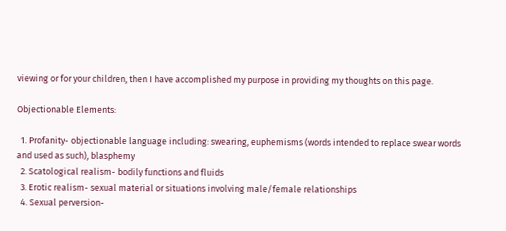viewing or for your children, then I have accomplished my purpose in providing my thoughts on this page.

Objectionable Elements:

  1. Profanity- objectionable language including: swearing, euphemisms (words intended to replace swear words and used as such), blasphemy
  2. Scatological realism- bodily functions and fluids
  3. Erotic realism- sexual material or situations involving male/female relationships
  4. Sexual perversion-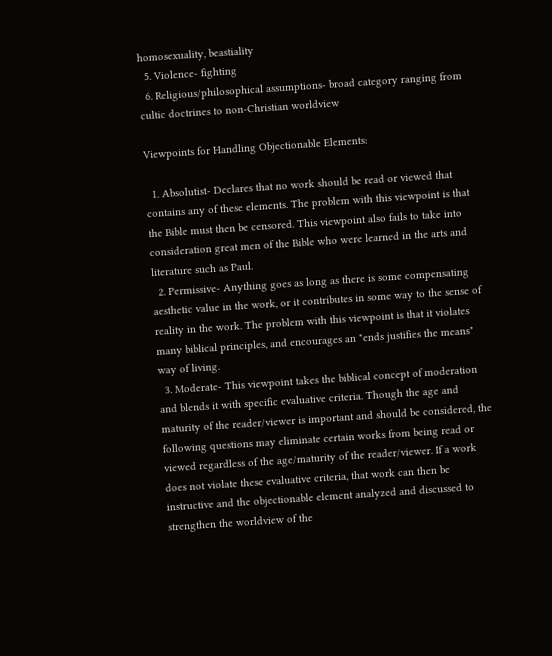homosexuality, beastiality
  5. Violence- fighting
  6. Religious/philosophical assumptions- broad category ranging from cultic doctrines to non-Christian worldview

Viewpoints for Handling Objectionable Elements:

  1. Absolutist- Declares that no work should be read or viewed that contains any of these elements. The problem with this viewpoint is that the Bible must then be censored. This viewpoint also fails to take into consideration great men of the Bible who were learned in the arts and literature such as Paul.
  2. Permissive- Anything goes as long as there is some compensating aesthetic value in the work, or it contributes in some way to the sense of reality in the work. The problem with this viewpoint is that it violates many biblical principles, and encourages an "ends justifies the means" way of living.
  3. Moderate- This viewpoint takes the biblical concept of moderation and blends it with specific evaluative criteria. Though the age and maturity of the reader/viewer is important and should be considered, the following questions may eliminate certain works from being read or viewed regardless of the age/maturity of the reader/viewer. If a work does not violate these evaluative criteria, that work can then be instructive and the objectionable element analyzed and discussed to strengthen the worldview of the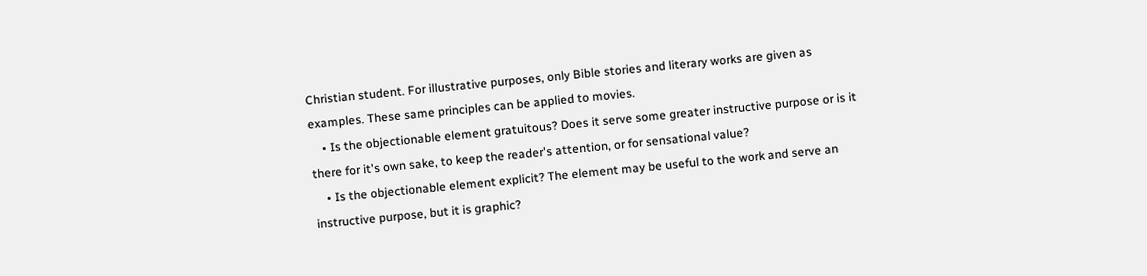Christian student. For illustrative purposes, only Bible stories and literary works are given as examples. These same principles can be applied to movies.
    • Is the objectionable element gratuitous? Does it serve some greater instructive purpose or is it there for it's own sake, to keep the reader's attention, or for sensational value?
    • Is the objectionable element explicit? The element may be useful to the work and serve an instructive purpose, but it is graphic?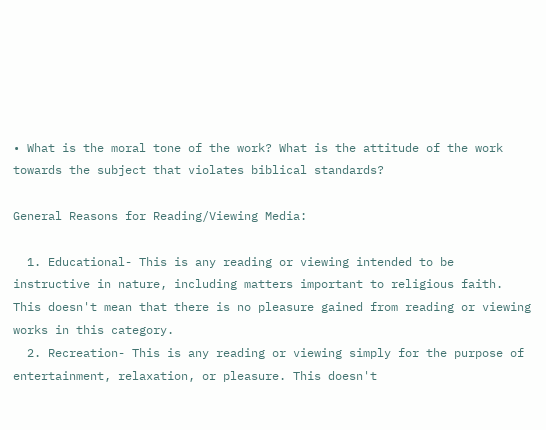• What is the moral tone of the work? What is the attitude of the work towards the subject that violates biblical standards?

General Reasons for Reading/Viewing Media:

  1. Educational- This is any reading or viewing intended to be instructive in nature, including matters important to religious faith. This doesn't mean that there is no pleasure gained from reading or viewing works in this category.
  2. Recreation- This is any reading or viewing simply for the purpose of entertainment, relaxation, or pleasure. This doesn't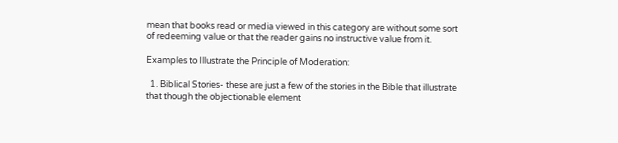mean that books read or media viewed in this category are without some sort of redeeming value or that the reader gains no instructive value from it.

Examples to Illustrate the Principle of Moderation:

  1. Biblical Stories- these are just a few of the stories in the Bible that illustrate that though the objectionable element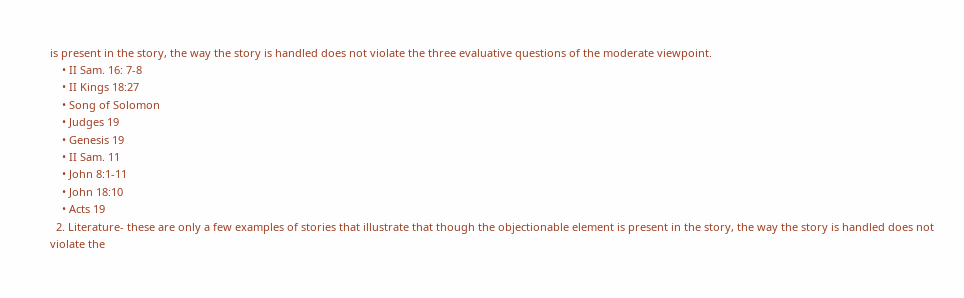is present in the story, the way the story is handled does not violate the three evaluative questions of the moderate viewpoint.
    • II Sam. 16: 7-8
    • II Kings 18:27
    • Song of Solomon
    • Judges 19
    • Genesis 19
    • II Sam. 11
    • John 8:1-11
    • John 18:10
    • Acts 19
  2. Literature- these are only a few examples of stories that illustrate that though the objectionable element is present in the story, the way the story is handled does not violate the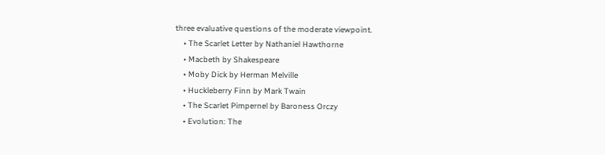three evaluative questions of the moderate viewpoint.
    • The Scarlet Letter by Nathaniel Hawthorne
    • Macbeth by Shakespeare
    • Moby Dick by Herman Melville
    • Huckleberry Finn by Mark Twain
    • The Scarlet Pimpernel by Baroness Orczy
    • Evolution: The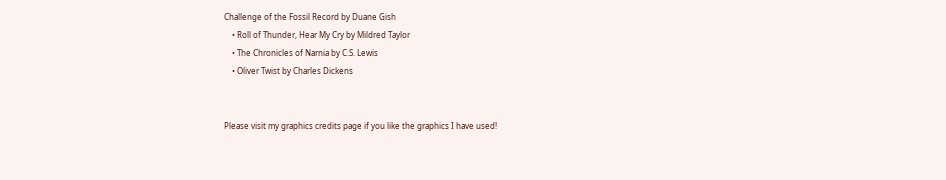Challenge of the Fossil Record by Duane Gish
    • Roll of Thunder, Hear My Cry by Mildred Taylor
    • The Chronicles of Narnia by C.S. Lewis
    • Oliver Twist by Charles Dickens


Please visit my graphics credits page if you like the graphics I have used!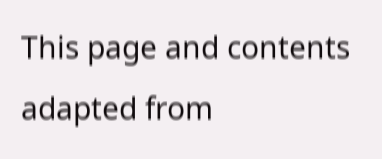This page and contents adapted from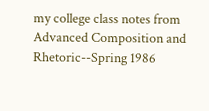my college class notes from Advanced Composition and Rhetoric--Spring 1986